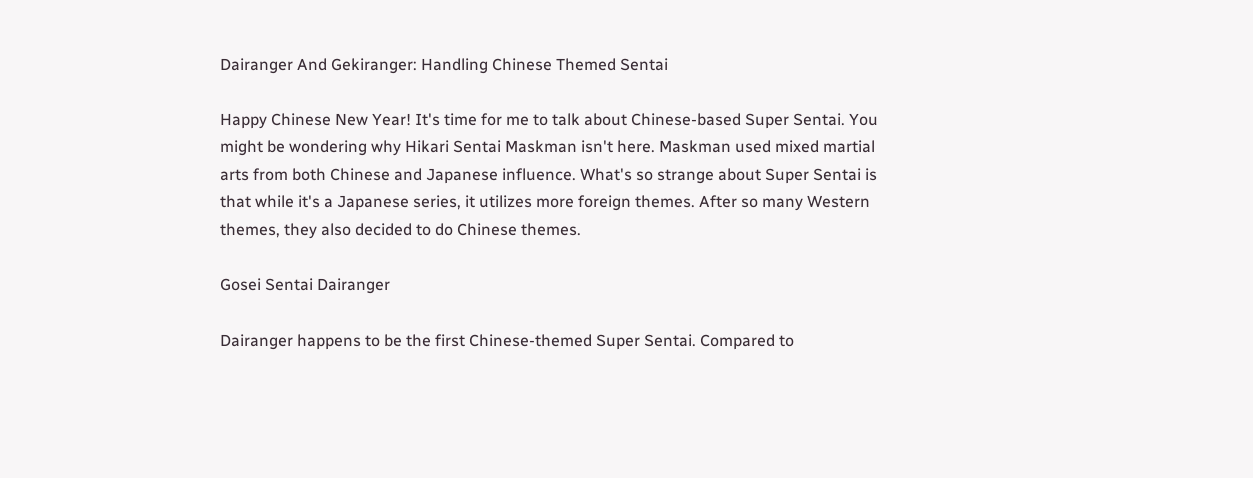Dairanger And Gekiranger: Handling Chinese Themed Sentai

Happy Chinese New Year! It's time for me to talk about Chinese-based Super Sentai. You might be wondering why Hikari Sentai Maskman isn't here. Maskman used mixed martial arts from both Chinese and Japanese influence. What's so strange about Super Sentai is that while it's a Japanese series, it utilizes more foreign themes. After so many Western themes, they also decided to do Chinese themes.

Gosei Sentai Dairanger

Dairanger happens to be the first Chinese-themed Super Sentai. Compared to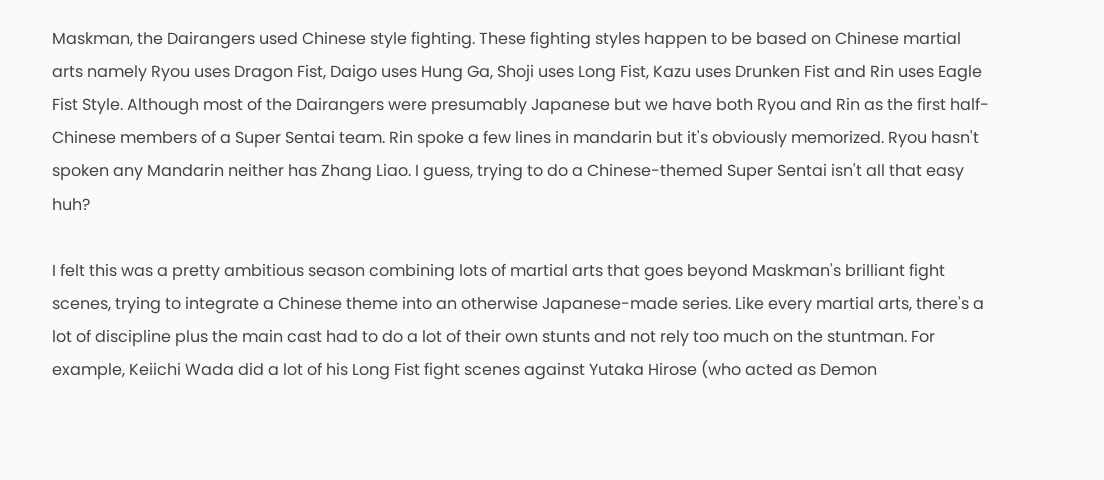Maskman, the Dairangers used Chinese style fighting. These fighting styles happen to be based on Chinese martial arts namely Ryou uses Dragon Fist, Daigo uses Hung Ga, Shoji uses Long Fist, Kazu uses Drunken Fist and Rin uses Eagle Fist Style. Although most of the Dairangers were presumably Japanese but we have both Ryou and Rin as the first half-Chinese members of a Super Sentai team. Rin spoke a few lines in mandarin but it's obviously memorized. Ryou hasn't spoken any Mandarin neither has Zhang Liao. I guess, trying to do a Chinese-themed Super Sentai isn't all that easy huh?

I felt this was a pretty ambitious season combining lots of martial arts that goes beyond Maskman's brilliant fight scenes, trying to integrate a Chinese theme into an otherwise Japanese-made series. Like every martial arts, there's a lot of discipline plus the main cast had to do a lot of their own stunts and not rely too much on the stuntman. For example, Keiichi Wada did a lot of his Long Fist fight scenes against Yutaka Hirose (who acted as Demon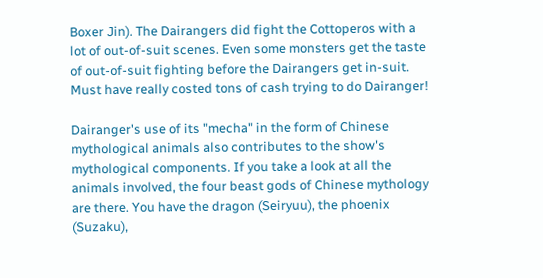Boxer Jin). The Dairangers did fight the Cottoperos with a lot of out-of-suit scenes. Even some monsters get the taste of out-of-suit fighting before the Dairangers get in-suit. Must have really costed tons of cash trying to do Dairanger!

Dairanger's use of its "mecha" in the form of Chinese mythological animals also contributes to the show's mythological components. If you take a look at all the animals involved, the four beast gods of Chinese mythology are there. You have the dragon (Seiryuu), the phoenix (Suzaku),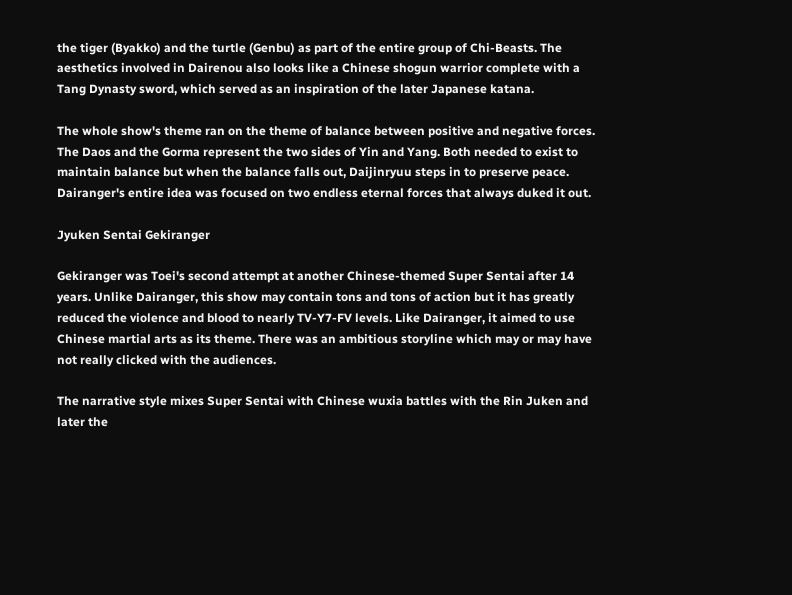the tiger (Byakko) and the turtle (Genbu) as part of the entire group of Chi-Beasts. The aesthetics involved in Dairenou also looks like a Chinese shogun warrior complete with a Tang Dynasty sword, which served as an inspiration of the later Japanese katana.

The whole show's theme ran on the theme of balance between positive and negative forces. The Daos and the Gorma represent the two sides of Yin and Yang. Both needed to exist to maintain balance but when the balance falls out, Daijinryuu steps in to preserve peace. Dairanger's entire idea was focused on two endless eternal forces that always duked it out.

Jyuken Sentai Gekiranger

Gekiranger was Toei's second attempt at another Chinese-themed Super Sentai after 14 years. Unlike Dairanger, this show may contain tons and tons of action but it has greatly reduced the violence and blood to nearly TV-Y7-FV levels. Like Dairanger, it aimed to use Chinese martial arts as its theme. There was an ambitious storyline which may or may have not really clicked with the audiences.

The narrative style mixes Super Sentai with Chinese wuxia battles with the Rin Juken and later the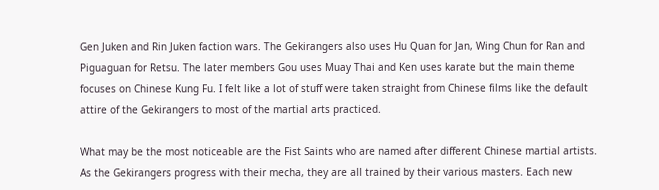Gen Juken and Rin Juken faction wars. The Gekirangers also uses Hu Quan for Jan, Wing Chun for Ran and Piguaguan for Retsu. The later members Gou uses Muay Thai and Ken uses karate but the main theme focuses on Chinese Kung Fu. I felt like a lot of stuff were taken straight from Chinese films like the default attire of the Gekirangers to most of the martial arts practiced.

What may be the most noticeable are the Fist Saints who are named after different Chinese martial artists. As the Gekirangers progress with their mecha, they are all trained by their various masters. Each new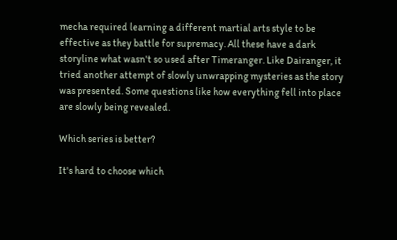mecha required learning a different martial arts style to be effective as they battle for supremacy. All these have a dark storyline what wasn't so used after Timeranger. Like Dairanger, it tried another attempt of slowly unwrapping mysteries as the story was presented. Some questions like how everything fell into place are slowly being revealed.

Which series is better?

It's hard to choose which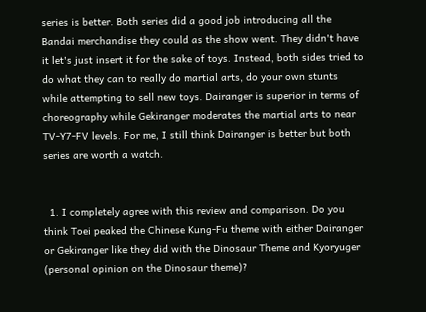series is better. Both series did a good job introducing all the Bandai merchandise they could as the show went. They didn't have it let's just insert it for the sake of toys. Instead, both sides tried to do what they can to really do martial arts, do your own stunts while attempting to sell new toys. Dairanger is superior in terms of choreography while Gekiranger moderates the martial arts to near TV-Y7-FV levels. For me, I still think Dairanger is better but both series are worth a watch.


  1. I completely agree with this review and comparison. Do you think Toei peaked the Chinese Kung-Fu theme with either Dairanger or Gekiranger like they did with the Dinosaur Theme and Kyoryuger (personal opinion on the Dinosaur theme)?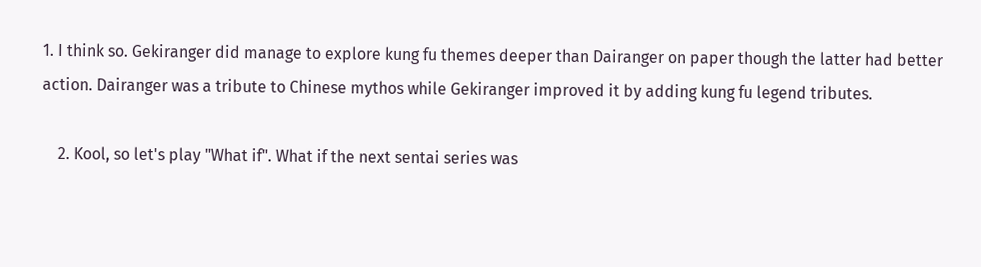1. I think so. Gekiranger did manage to explore kung fu themes deeper than Dairanger on paper though the latter had better action. Dairanger was a tribute to Chinese mythos while Gekiranger improved it by adding kung fu legend tributes.

    2. Kool, so let's play "What if". What if the next sentai series was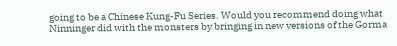going to be a Chinese Kung-Fu Series. Would you recommend doing what Ninninger did with the monsters by bringing in new versions of the Gorma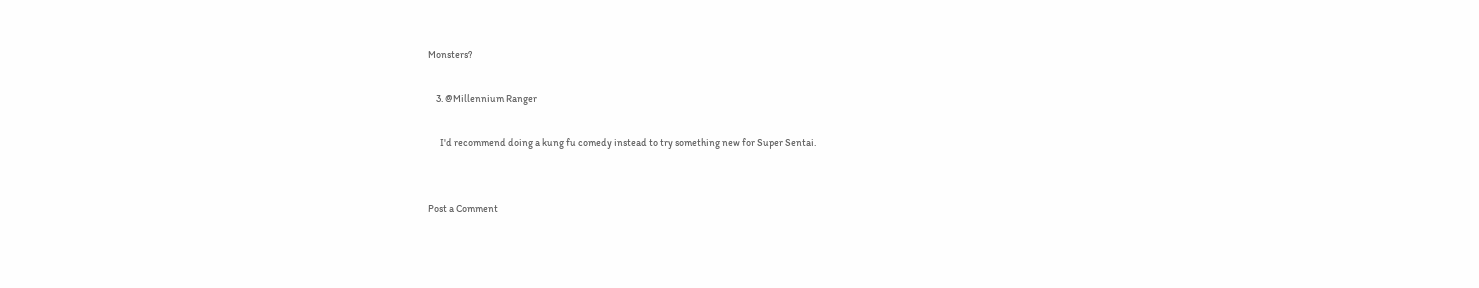Monsters?

    3. @Millennium Ranger

      I'd recommend doing a kung fu comedy instead to try something new for Super Sentai.


Post a Comment